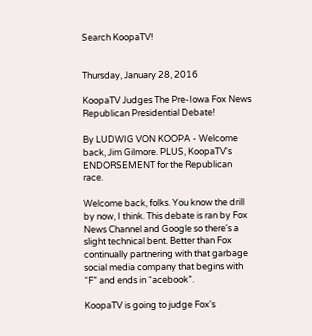Search KoopaTV!


Thursday, January 28, 2016

KoopaTV Judges The Pre-Iowa Fox News Republican Presidential Debate!

By LUDWIG VON KOOPA - Welcome back, Jim Gilmore. PLUS, KoopaTV's ENDORSEMENT for the Republican race.

Welcome back, folks. You know the drill by now, I think. This debate is ran by Fox News Channel and Google so there's a slight technical bent. Better than Fox continually partnering with that garbage social media company that begins with “F” and ends in “acebook”.

KoopaTV is going to judge Fox's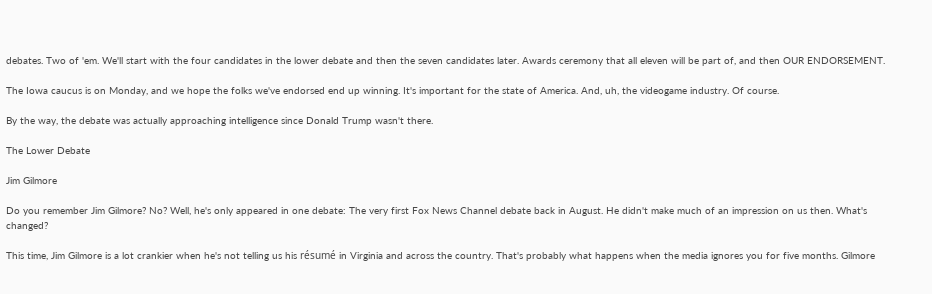debates. Two of 'em. We'll start with the four candidates in the lower debate and then the seven candidates later. Awards ceremony that all eleven will be part of, and then OUR ENDORSEMENT.

The Iowa caucus is on Monday, and we hope the folks we've endorsed end up winning. It's important for the state of America. And, uh, the videogame industry. Of course.

By the way, the debate was actually approaching intelligence since Donald Trump wasn't there.

The Lower Debate

Jim Gilmore

Do you remember Jim Gilmore? No? Well, he's only appeared in one debate: The very first Fox News Channel debate back in August. He didn't make much of an impression on us then. What's changed?

This time, Jim Gilmore is a lot crankier when he's not telling us his résumé in Virginia and across the country. That's probably what happens when the media ignores you for five months. Gilmore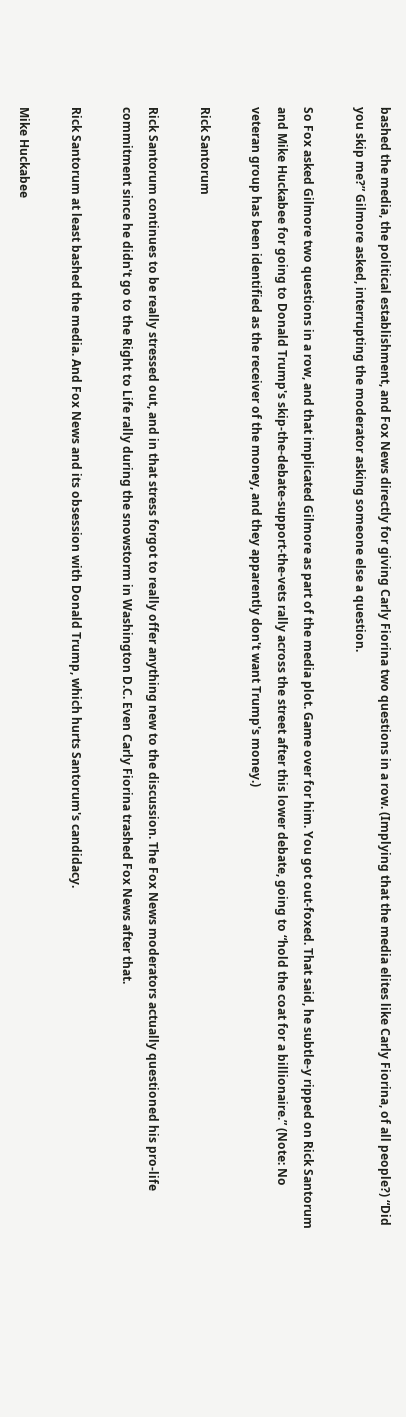bashed the media, the political establishment, and Fox News directly for giving Carly Fiorina two questions in a row. (Implying that the media elites like Carly Fiorina, of all people?) “Did you skip me?” Gilmore asked, interrupting the moderator asking someone else a question.

So Fox asked Gilmore two questions in a row, and that implicated Gilmore as part of the media plot. Game over for him. You got out-foxed. That said, he subtle-y ripped on Rick Santorum and Mike Huckabee for going to Donald Trump's skip-the-debate-support-the-vets rally across the street after this lower debate, going to “hold the coat for a billionaire.” (Note: No veteran group has been identified as the receiver of the money, and they apparently don't want Trump's money.)

Rick Santorum

Rick Santorum continues to be really stressed out, and in that stress forgot to really offer anything new to the discussion. The Fox News moderators actually questioned his pro-life commitment since he didn't go to the Right to Life rally during the snowstorm in Washington D.C. Even Carly Fiorina trashed Fox News after that.

Rick Santorum at least bashed the media. And Fox News and its obsession with Donald Trump, which hurts Santorum's candidacy.

Mike Huckabee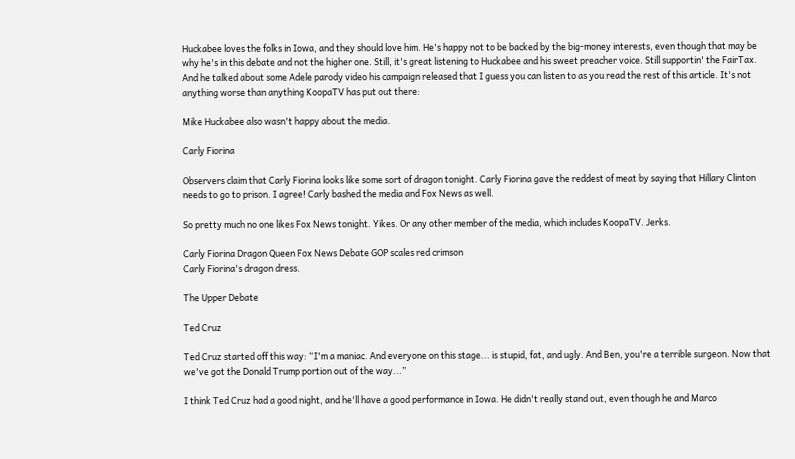Huckabee loves the folks in Iowa, and they should love him. He's happy not to be backed by the big-money interests, even though that may be why he's in this debate and not the higher one. Still, it's great listening to Huckabee and his sweet preacher voice. Still supportin' the FairTax. And he talked about some Adele parody video his campaign released that I guess you can listen to as you read the rest of this article. It's not anything worse than anything KoopaTV has put out there:

Mike Huckabee also wasn't happy about the media.

Carly Fiorina

Observers claim that Carly Fiorina looks like some sort of dragon tonight. Carly Fiorina gave the reddest of meat by saying that Hillary Clinton needs to go to prison. I agree! Carly bashed the media and Fox News as well.

So pretty much no one likes Fox News tonight. Yikes. Or any other member of the media, which includes KoopaTV. Jerks.

Carly Fiorina Dragon Queen Fox News Debate GOP scales red crimson
Carly Fiorina's dragon dress.

The Upper Debate

Ted Cruz

Ted Cruz started off this way: “I'm a maniac. And everyone on this stage... is stupid, fat, and ugly. And Ben, you're a terrible surgeon. Now that we've got the Donald Trump portion out of the way...”

I think Ted Cruz had a good night, and he'll have a good performance in Iowa. He didn't really stand out, even though he and Marco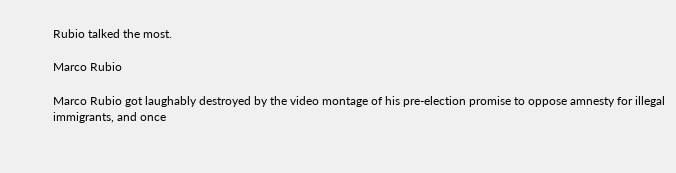Rubio talked the most.

Marco Rubio

Marco Rubio got laughably destroyed by the video montage of his pre-election promise to oppose amnesty for illegal immigrants, and once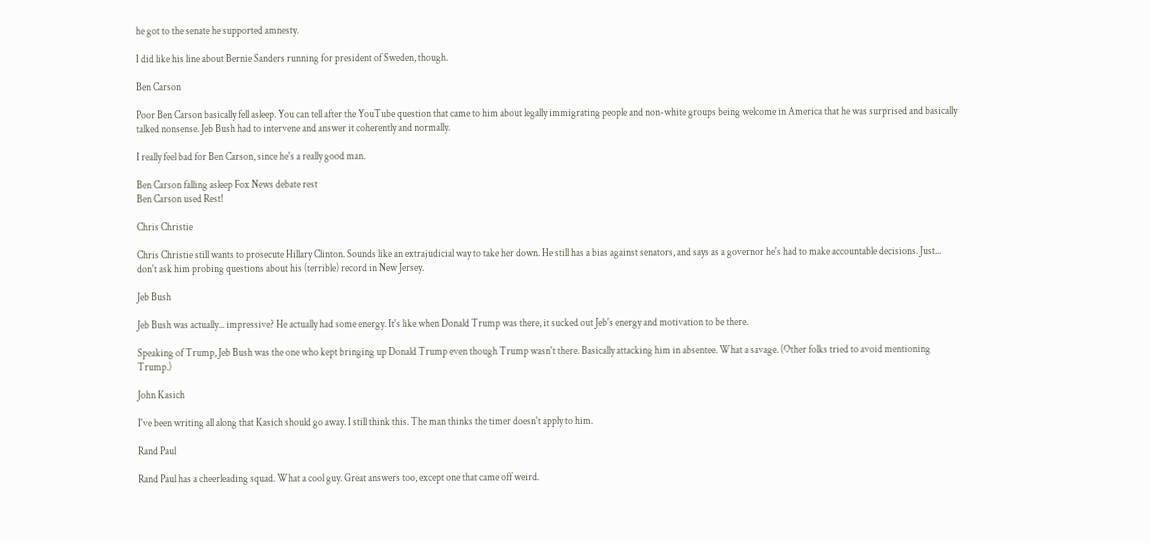he got to the senate he supported amnesty.

I did like his line about Bernie Sanders running for president of Sweden, though.

Ben Carson

Poor Ben Carson basically fell asleep. You can tell after the YouTube question that came to him about legally immigrating people and non-white groups being welcome in America that he was surprised and basically talked nonsense. Jeb Bush had to intervene and answer it coherently and normally.

I really feel bad for Ben Carson, since he's a really good man.

Ben Carson falling asleep Fox News debate rest
Ben Carson used Rest!

Chris Christie

Chris Christie still wants to prosecute Hillary Clinton. Sounds like an extrajudicial way to take her down. He still has a bias against senators, and says as a governor he's had to make accountable decisions. Just... don't ask him probing questions about his (terrible) record in New Jersey.

Jeb Bush

Jeb Bush was actually... impressive? He actually had some energy. It's like when Donald Trump was there, it sucked out Jeb's energy and motivation to be there.

Speaking of Trump, Jeb Bush was the one who kept bringing up Donald Trump even though Trump wasn't there. Basically attacking him in absentee. What a savage. (Other folks tried to avoid mentioning Trump.)

John Kasich

I've been writing all along that Kasich should go away. I still think this. The man thinks the timer doesn't apply to him.

Rand Paul

Rand Paul has a cheerleading squad. What a cool guy. Great answers too, except one that came off weird.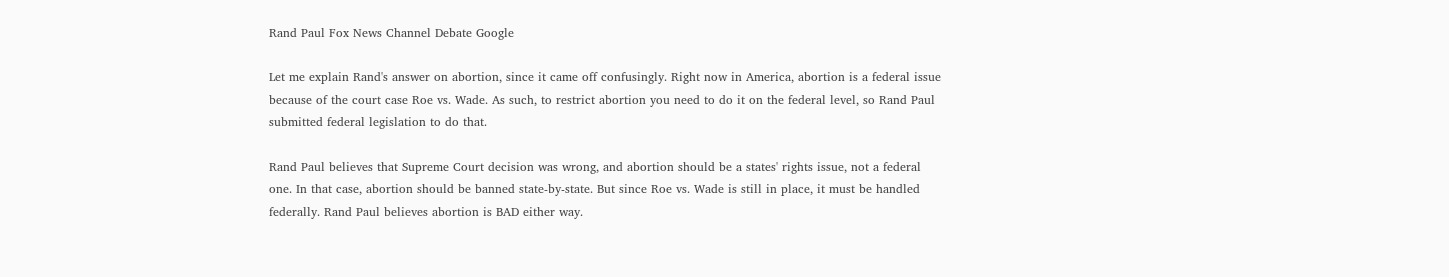Rand Paul Fox News Channel Debate Google

Let me explain Rand's answer on abortion, since it came off confusingly. Right now in America, abortion is a federal issue because of the court case Roe vs. Wade. As such, to restrict abortion you need to do it on the federal level, so Rand Paul submitted federal legislation to do that.

Rand Paul believes that Supreme Court decision was wrong, and abortion should be a states' rights issue, not a federal one. In that case, abortion should be banned state-by-state. But since Roe vs. Wade is still in place, it must be handled federally. Rand Paul believes abortion is BAD either way.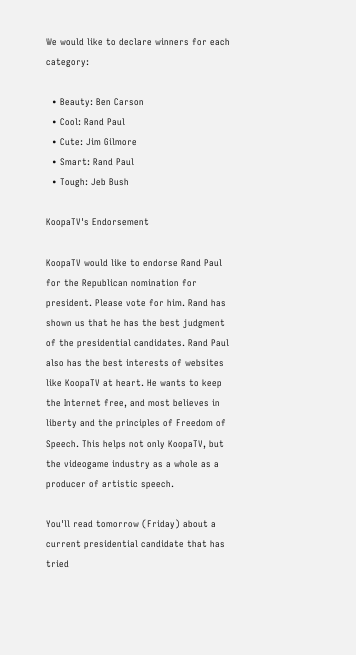We would like to declare winners for each category:

  • Beauty: Ben Carson
  • Cool: Rand Paul
  • Cute: Jim Gilmore
  • Smart: Rand Paul
  • Tough: Jeb Bush

KoopaTV's Endorsement

KoopaTV would like to endorse Rand Paul for the Republican nomination for president. Please vote for him. Rand has shown us that he has the best judgment of the presidential candidates. Rand Paul also has the best interests of websites like KoopaTV at heart. He wants to keep the Internet free, and most believes in liberty and the principles of Freedom of Speech. This helps not only KoopaTV, but the videogame industry as a whole as a producer of artistic speech.

You'll read tomorrow (Friday) about a current presidential candidate that has tried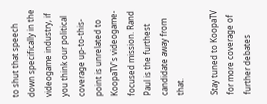to shut that speech down specifically in the videogame industry, if you think our political coverage up-to-this-point is unrelated to KoopaTV's videogame-focused mission. Rand Paul is the furthest candidate away from that.

Stay tuned to KoopaTV for more coverage of further debates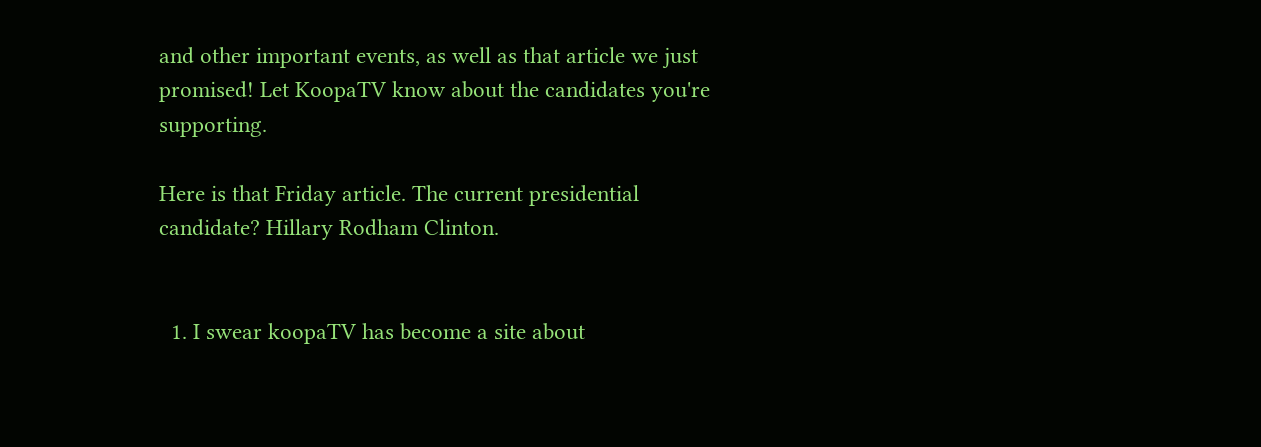and other important events, as well as that article we just promised! Let KoopaTV know about the candidates you're supporting.

Here is that Friday article. The current presidential candidate? Hillary Rodham Clinton.


  1. I swear koopaTV has become a site about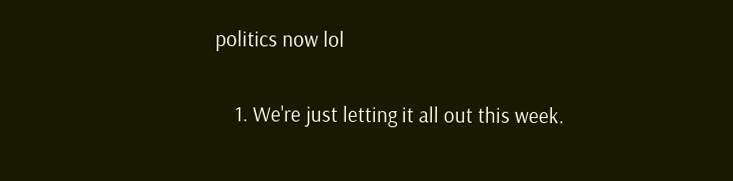politics now lol

    1. We're just letting it all out this week.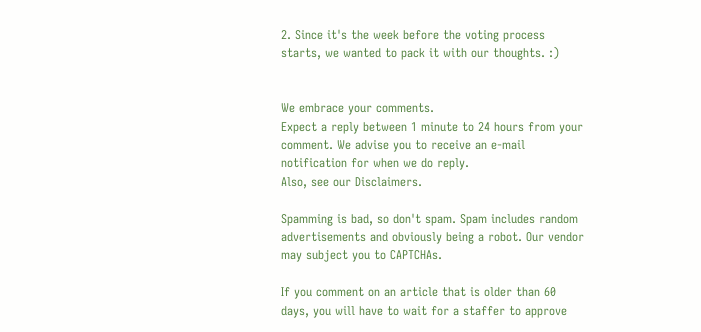2. Since it's the week before the voting process starts, we wanted to pack it with our thoughts. :)


We embrace your comments.
Expect a reply between 1 minute to 24 hours from your comment. We advise you to receive an e-mail notification for when we do reply.
Also, see our Disclaimers.

Spamming is bad, so don't spam. Spam includes random advertisements and obviously being a robot. Our vendor may subject you to CAPTCHAs.

If you comment on an article that is older than 60 days, you will have to wait for a staffer to approve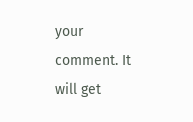your comment. It will get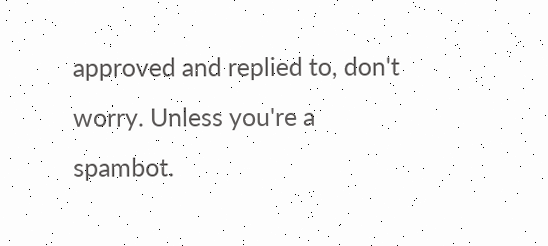approved and replied to, don't worry. Unless you're a spambot.